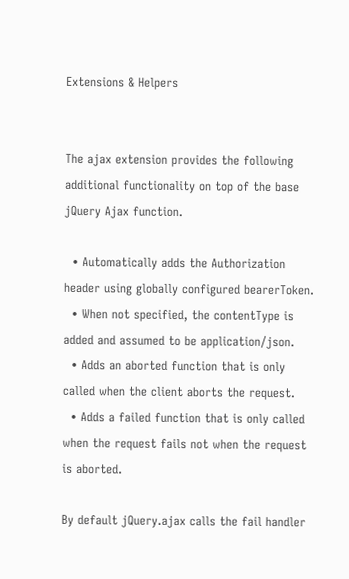Extensions & Helpers


The ajax extension provides the following additional functionality on top of the base jQuery Ajax function.

  • Automatically adds the Authorization header using globally configured bearerToken.
  • When not specified, the contentType is added and assumed to be application/json.
  • Adds an aborted function that is only called when the client aborts the request.
  • Adds a failed function that is only called when the request fails not when the request is aborted.

By default jQuery.ajax calls the fail handler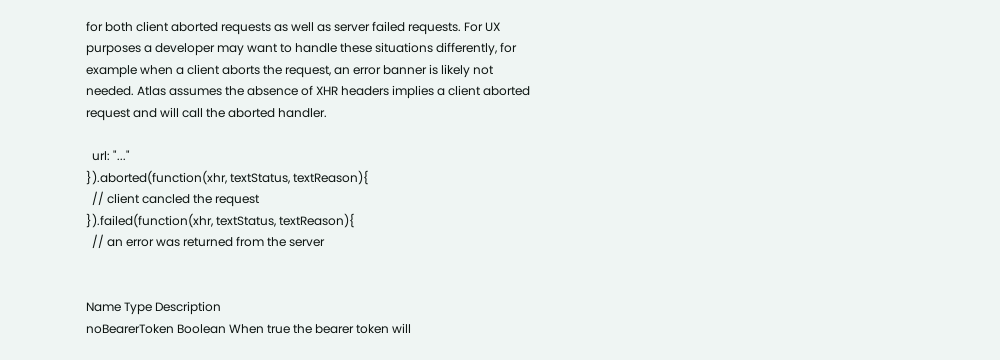for both client aborted requests as well as server failed requests. For UX purposes a developer may want to handle these situations differently, for example when a client aborts the request, an error banner is likely not needed. Atlas assumes the absence of XHR headers implies a client aborted request and will call the aborted handler.

  url: "..."
}).aborted(function(xhr, textStatus, textReason){
  // client cancled the request
}).failed(function(xhr, textStatus, textReason){
  // an error was returned from the server


Name Type Description
noBearerToken Boolean When true the bearer token will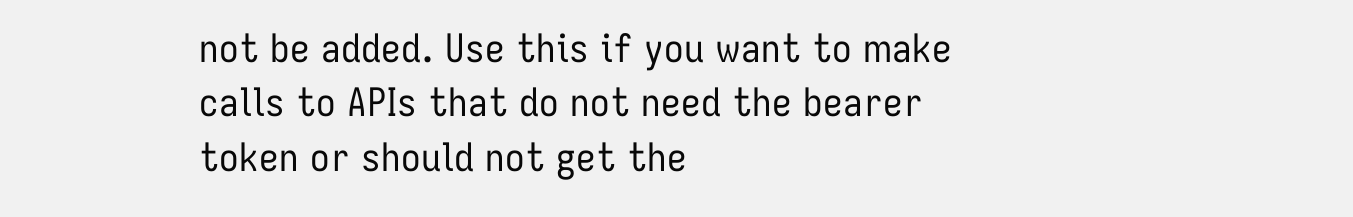not be added. Use this if you want to make calls to APIs that do not need the bearer token or should not get the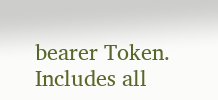bearer Token.
Includes all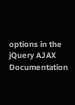options in the jQuery AJAX Documentation